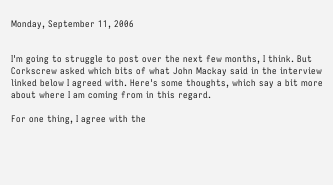Monday, September 11, 2006


I'm going to struggle to post over the next few months, I think. But Corkscrew asked which bits of what John Mackay said in the interview linked below I agreed with. Here's some thoughts, which say a bit more about where I am coming from in this regard.

For one thing, I agree with the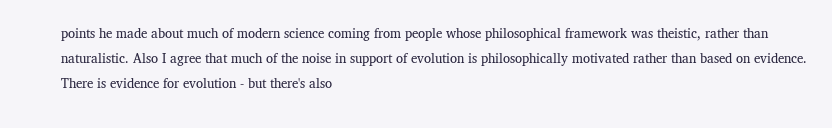points he made about much of modern science coming from people whose philosophical framework was theistic, rather than naturalistic. Also I agree that much of the noise in support of evolution is philosophically motivated rather than based on evidence. There is evidence for evolution - but there's also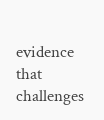evidence that challenges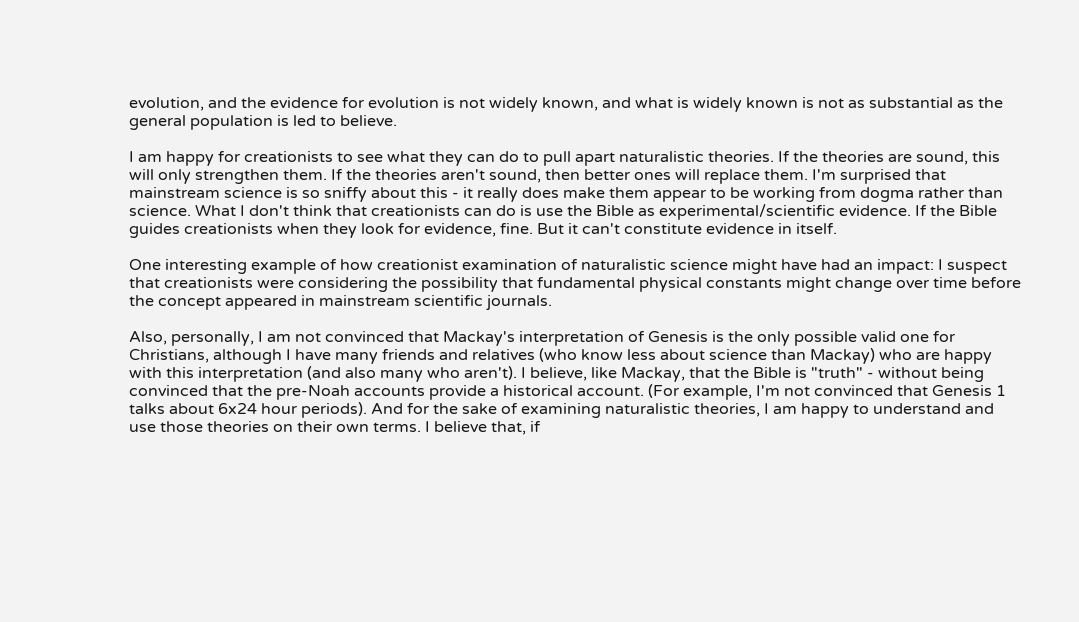evolution, and the evidence for evolution is not widely known, and what is widely known is not as substantial as the general population is led to believe.

I am happy for creationists to see what they can do to pull apart naturalistic theories. If the theories are sound, this will only strengthen them. If the theories aren't sound, then better ones will replace them. I'm surprised that mainstream science is so sniffy about this - it really does make them appear to be working from dogma rather than science. What I don't think that creationists can do is use the Bible as experimental/scientific evidence. If the Bible guides creationists when they look for evidence, fine. But it can't constitute evidence in itself.

One interesting example of how creationist examination of naturalistic science might have had an impact: I suspect that creationists were considering the possibility that fundamental physical constants might change over time before the concept appeared in mainstream scientific journals.

Also, personally, I am not convinced that Mackay's interpretation of Genesis is the only possible valid one for Christians, although I have many friends and relatives (who know less about science than Mackay) who are happy with this interpretation (and also many who aren't). I believe, like Mackay, that the Bible is "truth" - without being convinced that the pre-Noah accounts provide a historical account. (For example, I'm not convinced that Genesis 1 talks about 6x24 hour periods). And for the sake of examining naturalistic theories, I am happy to understand and use those theories on their own terms. I believe that, if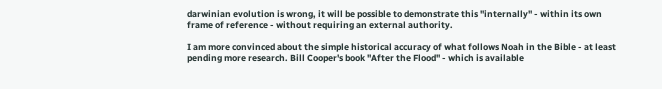darwinian evolution is wrong, it will be possible to demonstrate this "internally" - within its own frame of reference - without requiring an external authority.

I am more convinced about the simple historical accuracy of what follows Noah in the Bible - at least pending more research. Bill Cooper's book "After the Flood" - which is available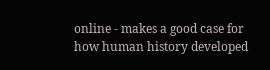online - makes a good case for how human history developed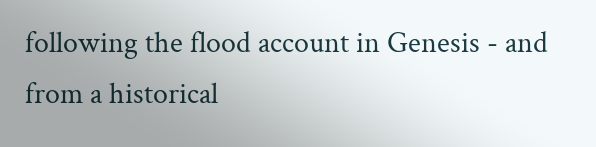following the flood account in Genesis - and from a historical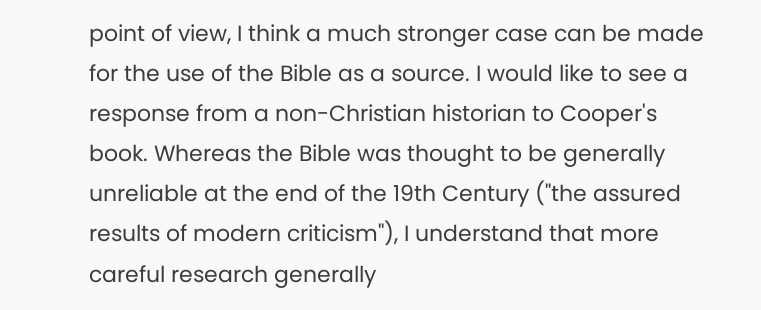point of view, I think a much stronger case can be made for the use of the Bible as a source. I would like to see a response from a non-Christian historian to Cooper's book. Whereas the Bible was thought to be generally unreliable at the end of the 19th Century ("the assured results of modern criticism"), I understand that more careful research generally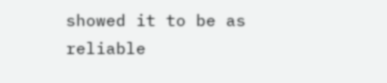showed it to be as reliable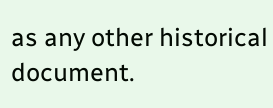as any other historical document.